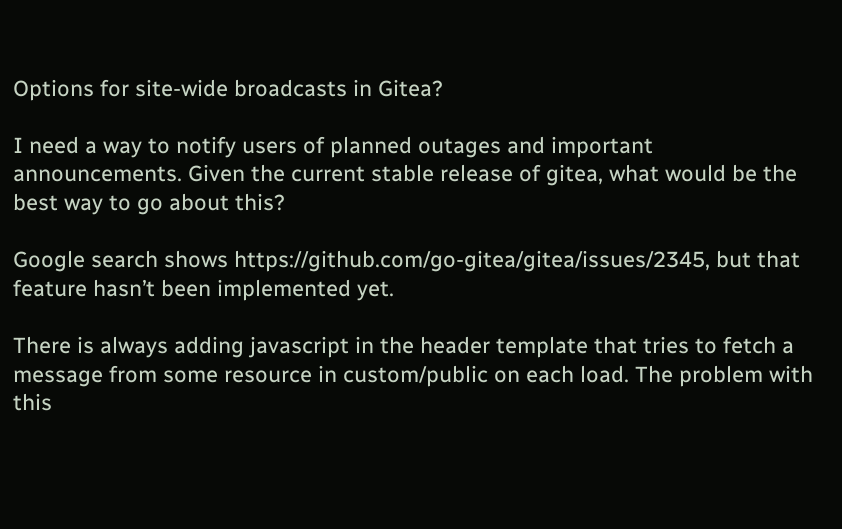Options for site-wide broadcasts in Gitea?

I need a way to notify users of planned outages and important announcements. Given the current stable release of gitea, what would be the best way to go about this?

Google search shows https://github.com/go-gitea/gitea/issues/2345, but that feature hasn’t been implemented yet.

There is always adding javascript in the header template that tries to fetch a message from some resource in custom/public on each load. The problem with this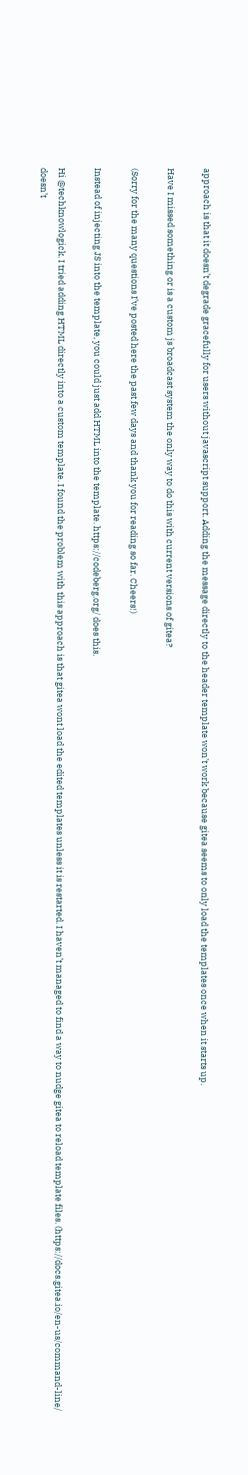approach is that it doesn’t degrade gracefully for users without javascript support. Adding the message directly to the header template won’t work because gitea seems to only load the templates once when it starts up.

Have I missed something or is a custom js broadcast system the only way to do this with current versions of gitea?

(Sorry for the many questions I’ve posted here the past few days and thank you for reading so far. Cheers!)

Instead of injecting JS into the template, you could just add HTML into the template. https://codeberg.org/ does this.

Hi @techknowlogick. I tried adding HTML directly into a custom template. I found the problem with this approach is that gitea wont load the edited templates unless it is restarted. I haven’t managed to find a way to nudge gitea to reload template files. (https://docs.gitea.io/en-us/command-line/ doesn’t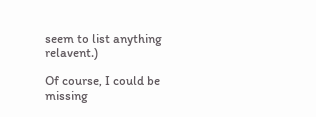seem to list anything relavent.)

Of course, I could be missing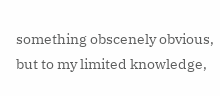something obscenely obvious, but to my limited knowledge,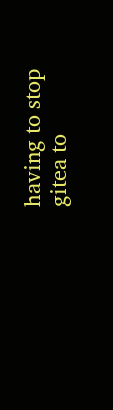having to stop gitea to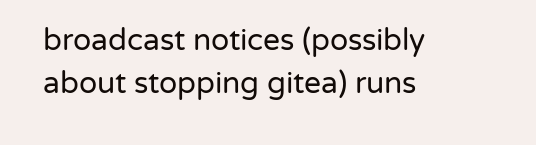broadcast notices (possibly about stopping gitea) runs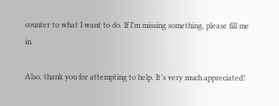counter to what I want to do. If I’m missing something, please fill me in.

Also, thank you for attempting to help. It’s very much appreciated!